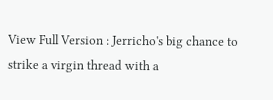View Full Version : Jerricho's big chance to strike a virgin thread with a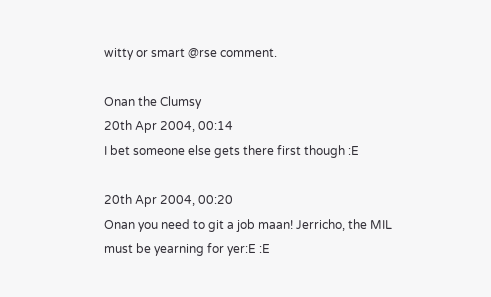witty or smart @rse comment.

Onan the Clumsy
20th Apr 2004, 00:14
I bet someone else gets there first though :E

20th Apr 2004, 00:20
Onan you need to git a job maan! Jerricho, the MIL must be yearning for yer:E :E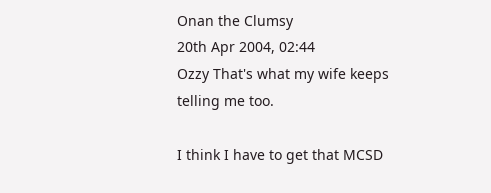Onan the Clumsy
20th Apr 2004, 02:44
Ozzy That's what my wife keeps telling me too.

I think I have to get that MCSD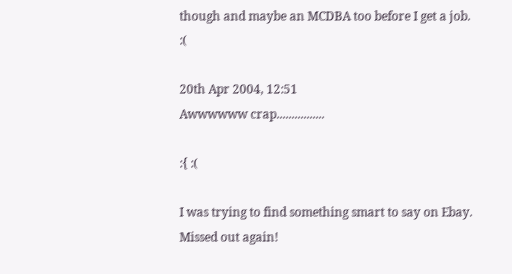though and maybe an MCDBA too before I get a job. :(

20th Apr 2004, 12:51
Awwwwww crap................

:{ :(

I was trying to find something smart to say on Ebay. Missed out again!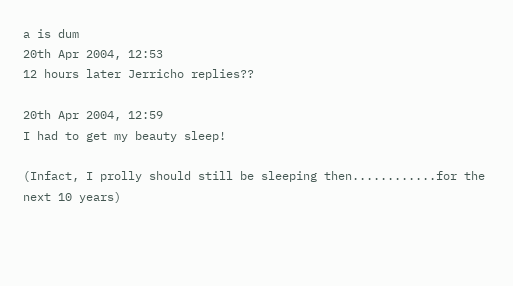a is dum
20th Apr 2004, 12:53
12 hours later Jerricho replies??

20th Apr 2004, 12:59
I had to get my beauty sleep!

(Infact, I prolly should still be sleeping then............for the next 10 years)